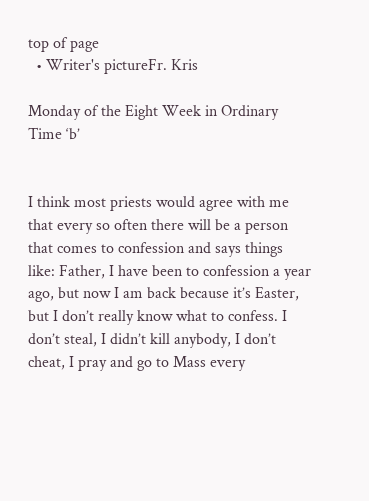top of page
  • Writer's pictureFr. Kris

Monday of the Eight Week in Ordinary Time ‘b’


I think most priests would agree with me that every so often there will be a person that comes to confession and says things like: Father, I have been to confession a year ago, but now I am back because it’s Easter, but I don’t really know what to confess. I don’t steal, I didn’t kill anybody, I don’t cheat, I pray and go to Mass every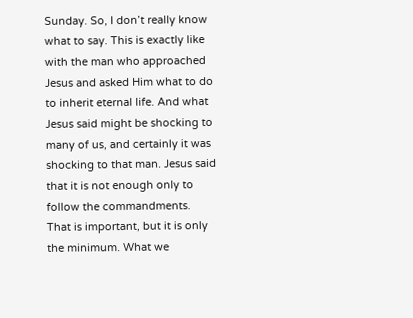Sunday. So, I don’t really know what to say. This is exactly like with the man who approached Jesus and asked Him what to do to inherit eternal life. And what Jesus said might be shocking to many of us, and certainly it was shocking to that man. Jesus said that it is not enough only to follow the commandments. That is important, but it is only the minimum. What we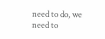need to do, we need to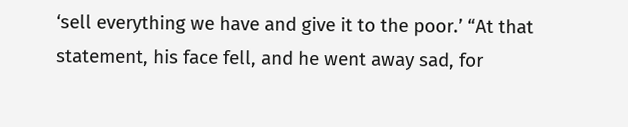‘sell everything we have and give it to the poor.’ “At that statement, his face fell, and he went away sad, for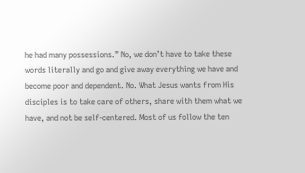he had many possessions.” No, we don’t have to take these words literally and go and give away everything we have and become poor and dependent. No. What Jesus wants from His disciples is to take care of others, share with them what we have, and not be self-centered. Most of us follow the ten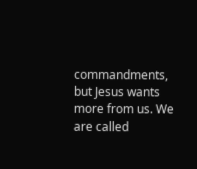commandments, but Jesus wants more from us. We are called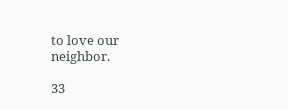to love our neighbor.

33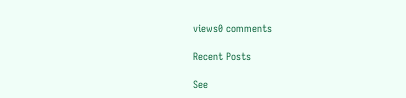views0 comments

Recent Posts

See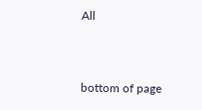All


bottom of page